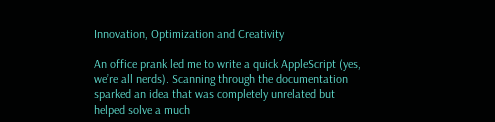Innovation, Optimization and Creativity

An office prank led me to write a quick AppleScript (yes, we’re all nerds). Scanning through the documentation sparked an idea that was completely unrelated but helped solve a much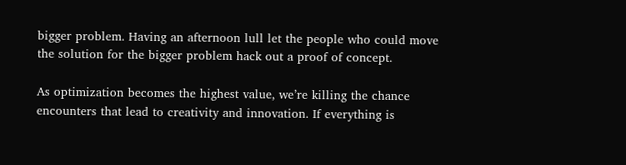bigger problem. Having an afternoon lull let the people who could move the solution for the bigger problem hack out a proof of concept.

As optimization becomes the highest value, we’re killing the chance encounters that lead to creativity and innovation. If everything is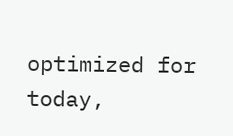optimized for today,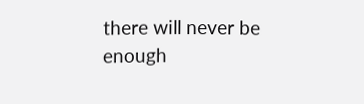there will never be enough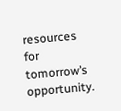resources for tomorrow’s opportunity.